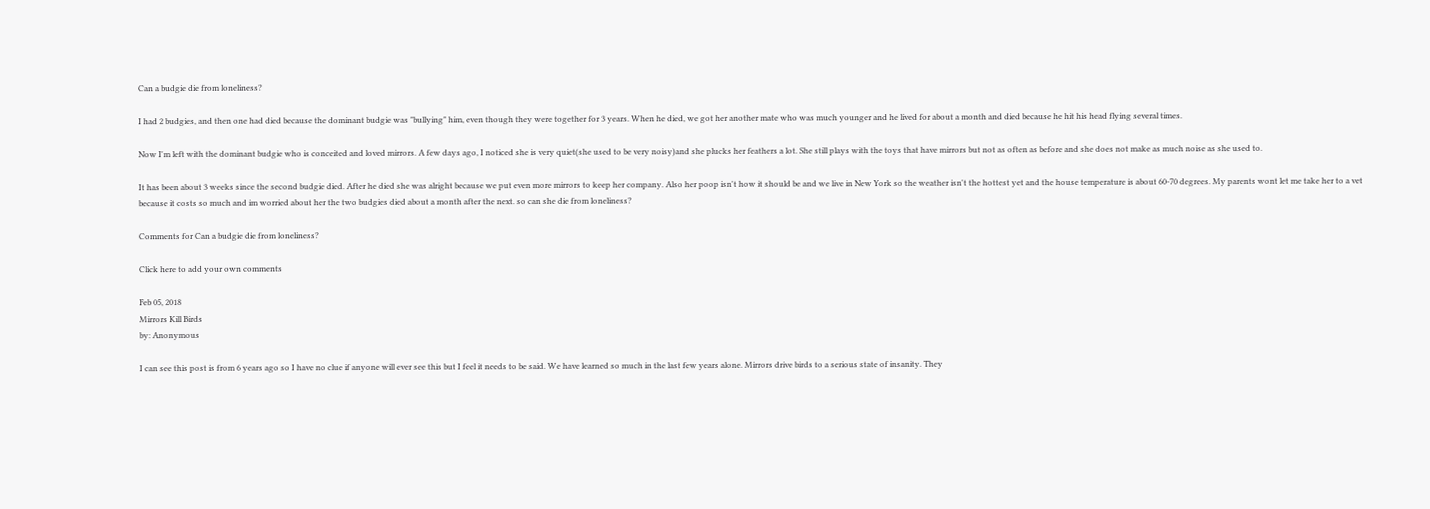Can a budgie die from loneliness?

I had 2 budgies, and then one had died because the dominant budgie was "bullying" him, even though they were together for 3 years. When he died, we got her another mate who was much younger and he lived for about a month and died because he hit his head flying several times.

Now I'm left with the dominant budgie who is conceited and loved mirrors. A few days ago, I noticed she is very quiet(she used to be very noisy)and she plucks her feathers a lot. She still plays with the toys that have mirrors but not as often as before and she does not make as much noise as she used to.

It has been about 3 weeks since the second budgie died. After he died she was alright because we put even more mirrors to keep her company. Also her poop isn't how it should be and we live in New York so the weather isn't the hottest yet and the house temperature is about 60-70 degrees. My parents wont let me take her to a vet because it costs so much and im worried about her the two budgies died about a month after the next. so can she die from loneliness?

Comments for Can a budgie die from loneliness?

Click here to add your own comments

Feb 05, 2018
Mirrors Kill Birds
by: Anonymous

I can see this post is from 6 years ago so I have no clue if anyone will ever see this but I feel it needs to be said. We have learned so much in the last few years alone. Mirrors drive birds to a serious state of insanity. They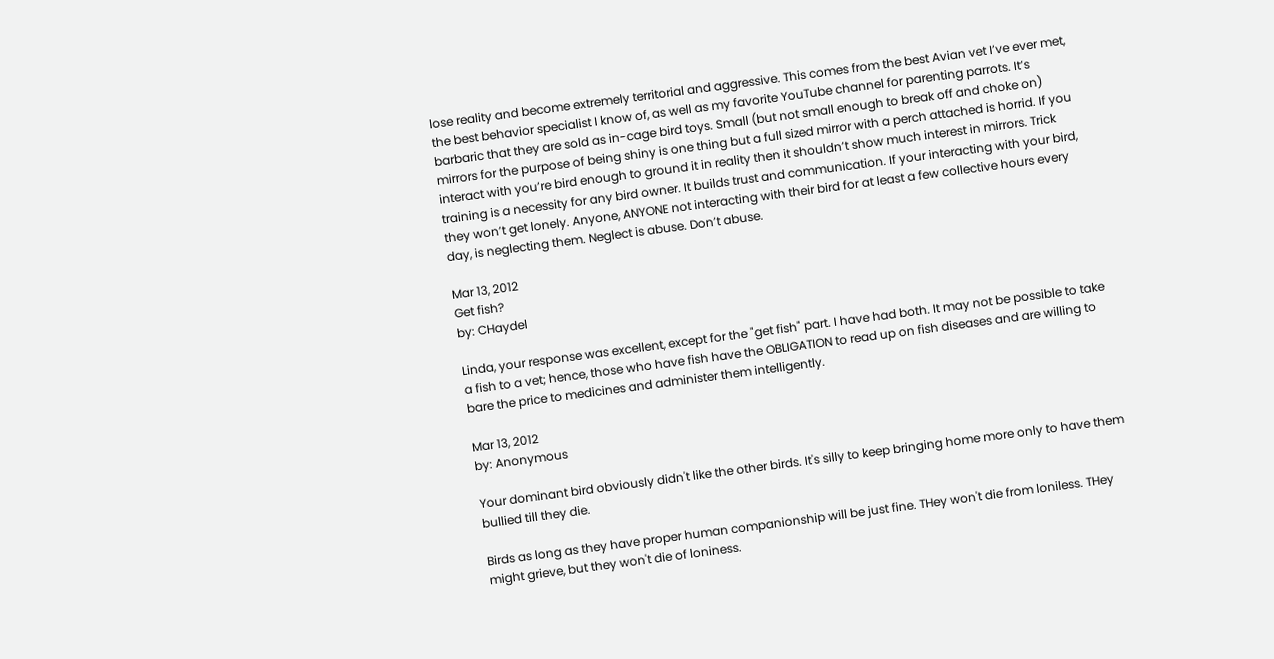lose reality and become extremely territorial and aggressive. This comes from the best Avian vet I’ve ever met, the best behavior specialist I know of, as well as my favorite YouTube channel for parenting parrots. It’s barbaric that they are sold as in-cage bird toys. Small (but not small enough to break off and choke on) mirrors for the purpose of being shiny is one thing but a full sized mirror with a perch attached is horrid. If you interact with you’re bird enough to ground it in reality then it shouldn’t show much interest in mirrors. Trick training is a necessity for any bird owner. It builds trust and communication. If your interacting with your bird, they won’t get lonely. Anyone, ANYONE not interacting with their bird for at least a few collective hours every day, is neglecting them. Neglect is abuse. Don’t abuse.

Mar 13, 2012
Get fish?
by: CHaydel

Linda, your response was excellent, except for the "get fish" part. I have had both. It may not be possible to take a fish to a vet; hence, those who have fish have the OBLIGATION to read up on fish diseases and are willing to bare the price to medicines and administer them intelligently.

Mar 13, 2012
by: Anonymous

Your dominant bird obviously didn't like the other birds. It's silly to keep bringing home more only to have them bullied till they die.

Birds as long as they have proper human companionship will be just fine. THey won't die from loniless. THey might grieve, but they won't die of loniness.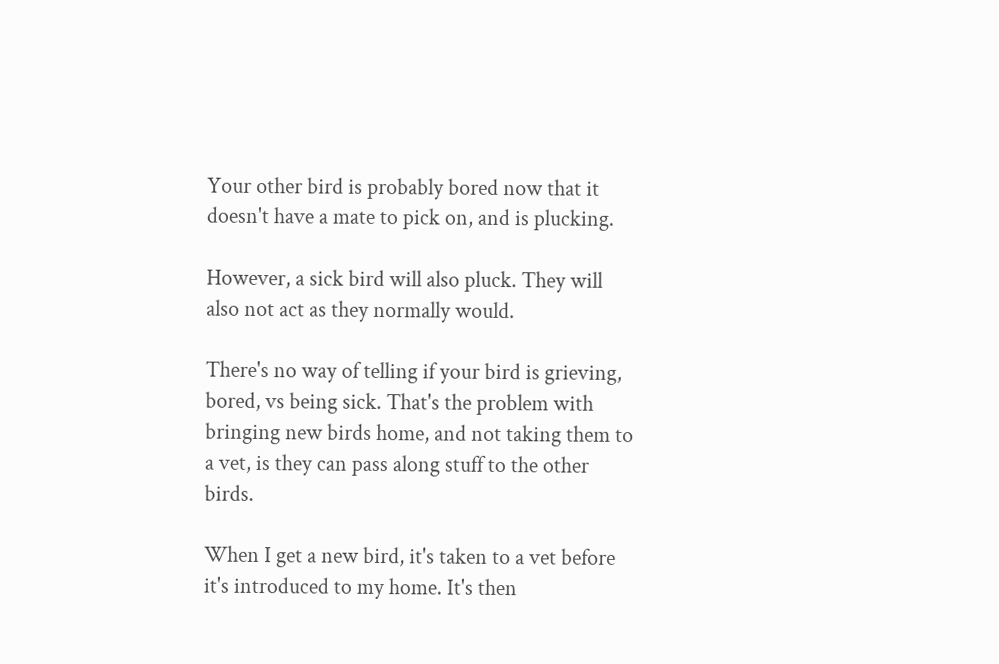Your other bird is probably bored now that it doesn't have a mate to pick on, and is plucking.

However, a sick bird will also pluck. They will also not act as they normally would.

There's no way of telling if your bird is grieving, bored, vs being sick. That's the problem with bringing new birds home, and not taking them to a vet, is they can pass along stuff to the other birds.

When I get a new bird, it's taken to a vet before it's introduced to my home. It's then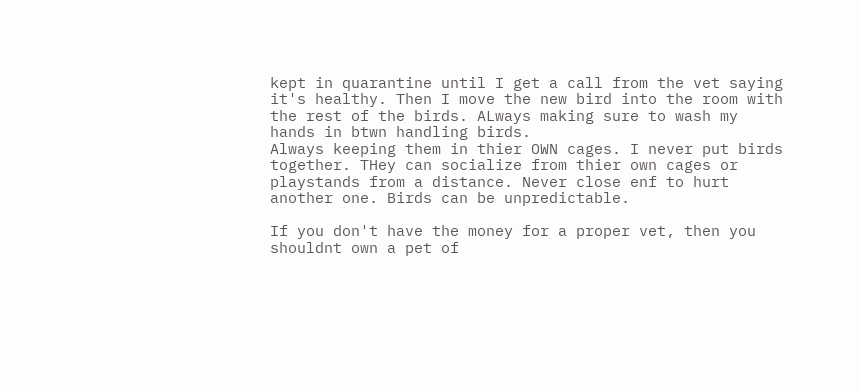kept in quarantine until I get a call from the vet saying it's healthy. Then I move the new bird into the room with the rest of the birds. ALways making sure to wash my hands in btwn handling birds.
Always keeping them in thier OWN cages. I never put birds together. THey can socialize from thier own cages or playstands from a distance. Never close enf to hurt another one. Birds can be unpredictable.

If you don't have the money for a proper vet, then you shouldnt own a pet of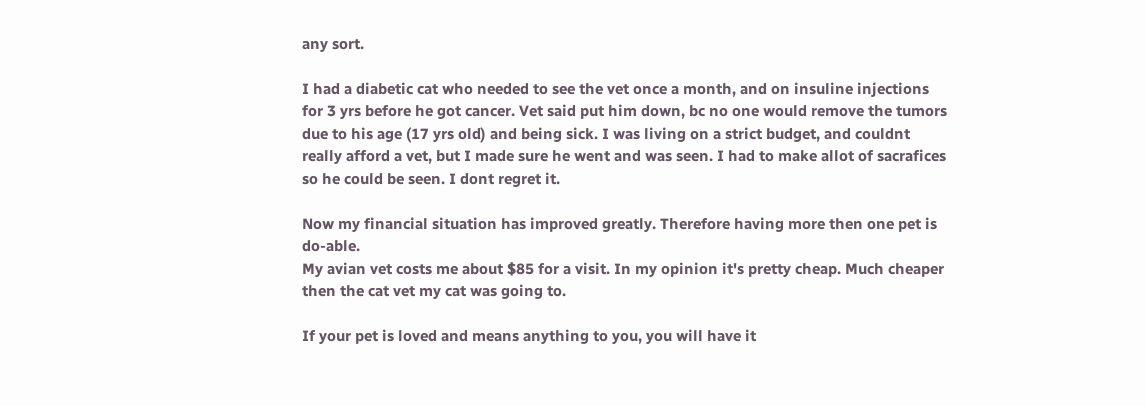any sort.

I had a diabetic cat who needed to see the vet once a month, and on insuline injections for 3 yrs before he got cancer. Vet said put him down, bc no one would remove the tumors due to his age (17 yrs old) and being sick. I was living on a strict budget, and couldnt really afford a vet, but I made sure he went and was seen. I had to make allot of sacrafices so he could be seen. I dont regret it.

Now my financial situation has improved greatly. Therefore having more then one pet is do-able.
My avian vet costs me about $85 for a visit. In my opinion it's pretty cheap. Much cheaper then the cat vet my cat was going to.

If your pet is loved and means anything to you, you will have it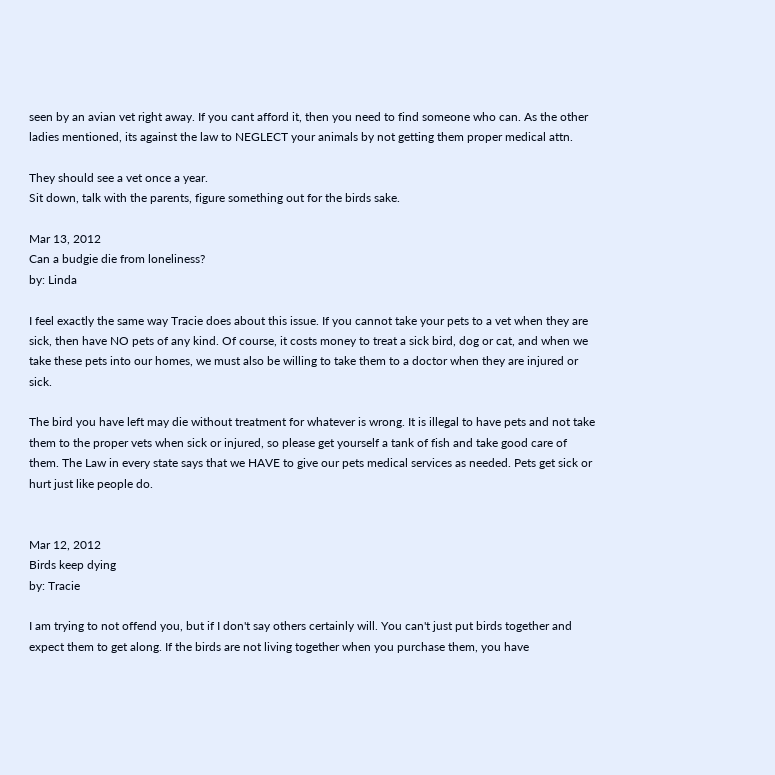seen by an avian vet right away. If you cant afford it, then you need to find someone who can. As the other ladies mentioned, its against the law to NEGLECT your animals by not getting them proper medical attn.

They should see a vet once a year.
Sit down, talk with the parents, figure something out for the birds sake.

Mar 13, 2012
Can a budgie die from loneliness?
by: Linda

I feel exactly the same way Tracie does about this issue. If you cannot take your pets to a vet when they are sick, then have NO pets of any kind. Of course, it costs money to treat a sick bird, dog or cat, and when we take these pets into our homes, we must also be willing to take them to a doctor when they are injured or sick.

The bird you have left may die without treatment for whatever is wrong. It is illegal to have pets and not take them to the proper vets when sick or injured, so please get yourself a tank of fish and take good care of them. The Law in every state says that we HAVE to give our pets medical services as needed. Pets get sick or hurt just like people do.


Mar 12, 2012
Birds keep dying
by: Tracie

I am trying to not offend you, but if I don't say others certainly will. You can't just put birds together and expect them to get along. If the birds are not living together when you purchase them, you have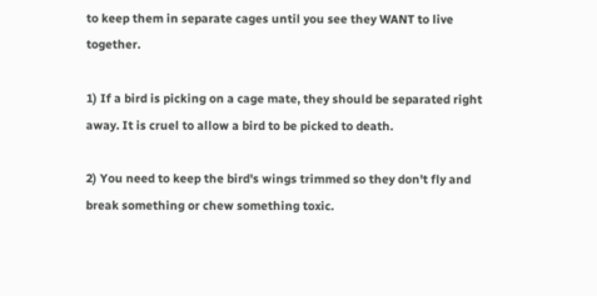to keep them in separate cages until you see they WANT to live together.

1) If a bird is picking on a cage mate, they should be separated right away. It is cruel to allow a bird to be picked to death.

2) You need to keep the bird's wings trimmed so they don't fly and break something or chew something toxic.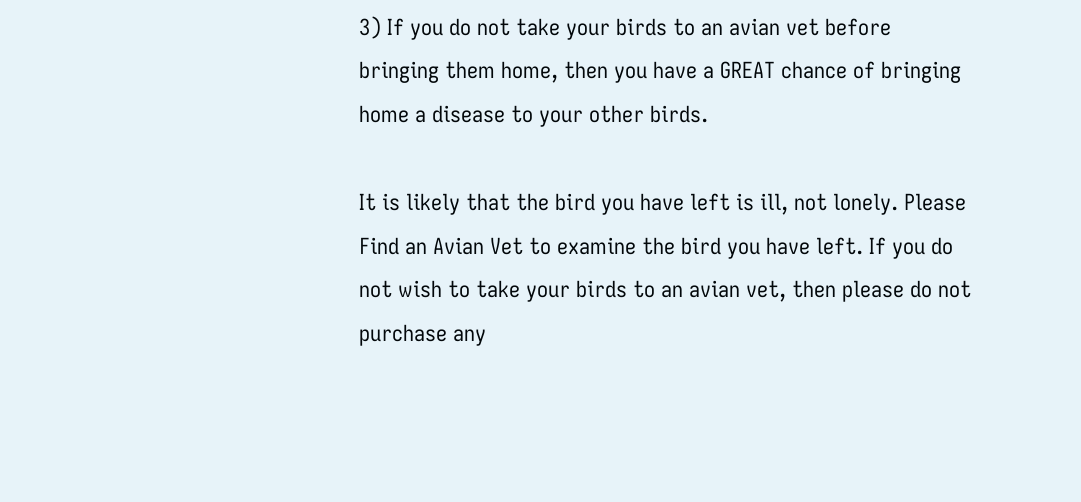3) If you do not take your birds to an avian vet before bringing them home, then you have a GREAT chance of bringing home a disease to your other birds.

It is likely that the bird you have left is ill, not lonely. Please Find an Avian Vet to examine the bird you have left. If you do not wish to take your birds to an avian vet, then please do not purchase any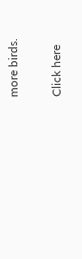more birds.

Click here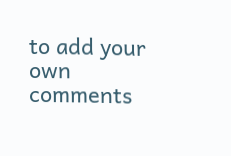to add your own comments